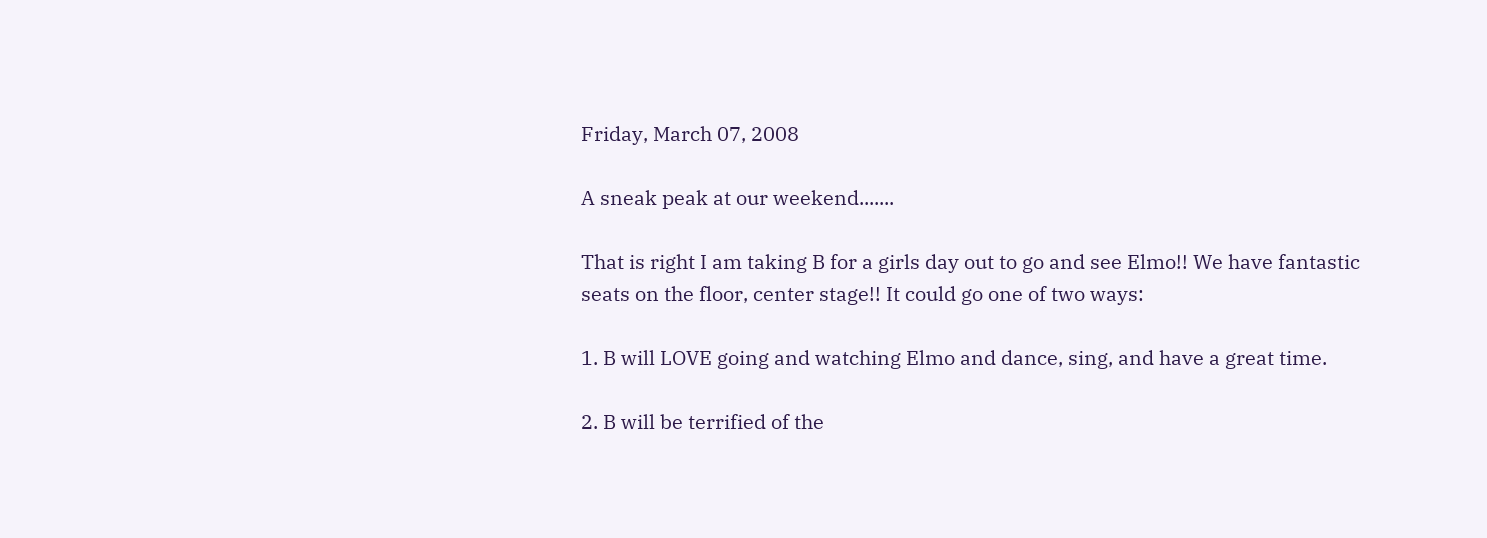Friday, March 07, 2008

A sneak peak at our weekend.......

That is right I am taking B for a girls day out to go and see Elmo!! We have fantastic seats on the floor, center stage!! It could go one of two ways:

1. B will LOVE going and watching Elmo and dance, sing, and have a great time.

2. B will be terrified of the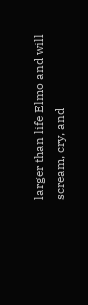larger than life Elmo and will scream, cry, and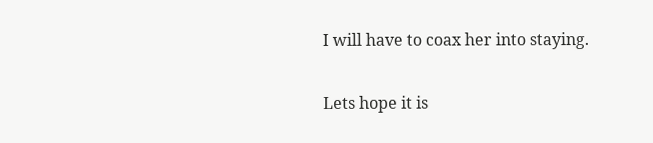I will have to coax her into staying.

Lets hope it is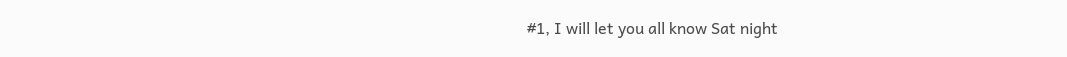#1, I will let you all know Sat night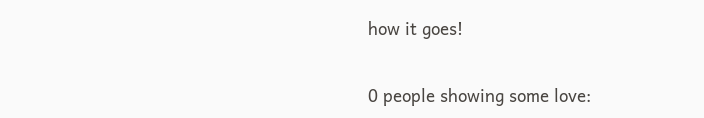how it goes!

0 people showing some love: